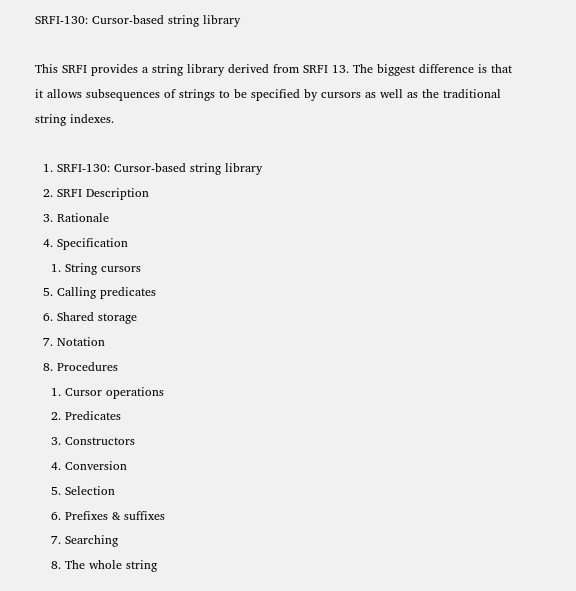SRFI-130: Cursor-based string library

This SRFI provides a string library derived from SRFI 13. The biggest difference is that it allows subsequences of strings to be specified by cursors as well as the traditional string indexes.

  1. SRFI-130: Cursor-based string library
  2. SRFI Description
  3. Rationale
  4. Specification
    1. String cursors
  5. Calling predicates
  6. Shared storage
  7. Notation
  8. Procedures
    1. Cursor operations
    2. Predicates
    3. Constructors
    4. Conversion
    5. Selection
    6. Prefixes & suffixes
    7. Searching
    8. The whole string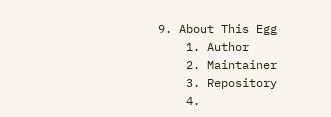9. About This Egg
    1. Author
    2. Maintainer
    3. Repository
    4.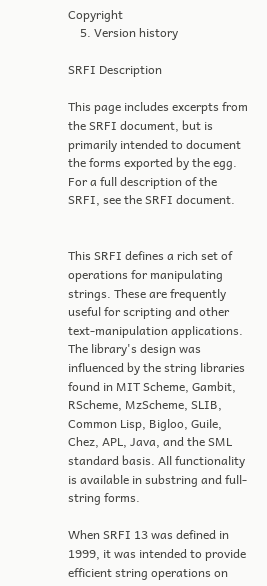Copyright
    5. Version history

SRFI Description

This page includes excerpts from the SRFI document, but is primarily intended to document the forms exported by the egg. For a full description of the SRFI, see the SRFI document.


This SRFI defines a rich set of operations for manipulating strings. These are frequently useful for scripting and other text-manipulation applications. The library's design was influenced by the string libraries found in MIT Scheme, Gambit, RScheme, MzScheme, SLIB, Common Lisp, Bigloo, Guile, Chez, APL, Java, and the SML standard basis. All functionality is available in substring and full-string forms.

When SRFI 13 was defined in 1999, it was intended to provide efficient string operations on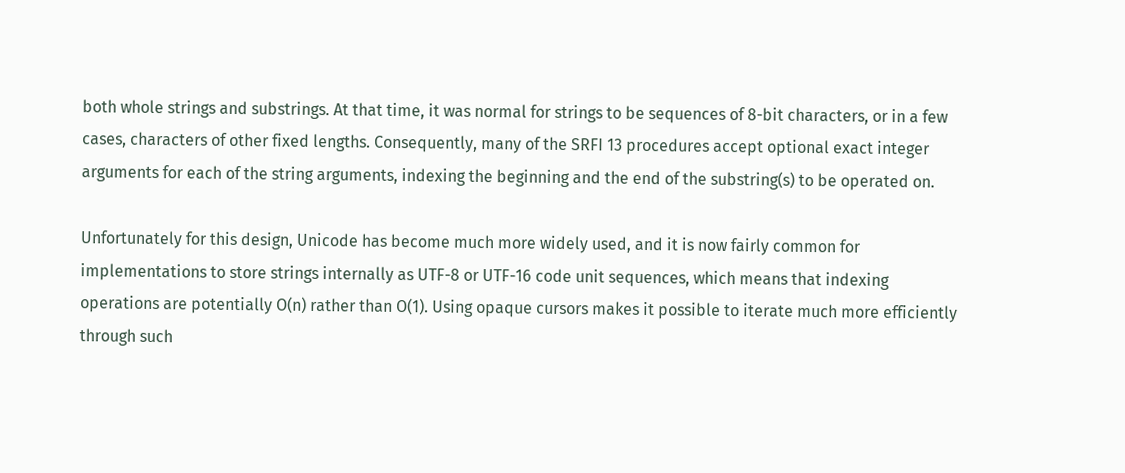both whole strings and substrings. At that time, it was normal for strings to be sequences of 8-bit characters, or in a few cases, characters of other fixed lengths. Consequently, many of the SRFI 13 procedures accept optional exact integer arguments for each of the string arguments, indexing the beginning and the end of the substring(s) to be operated on.

Unfortunately for this design, Unicode has become much more widely used, and it is now fairly common for implementations to store strings internally as UTF-8 or UTF-16 code unit sequences, which means that indexing operations are potentially O(n) rather than O(1). Using opaque cursors makes it possible to iterate much more efficiently through such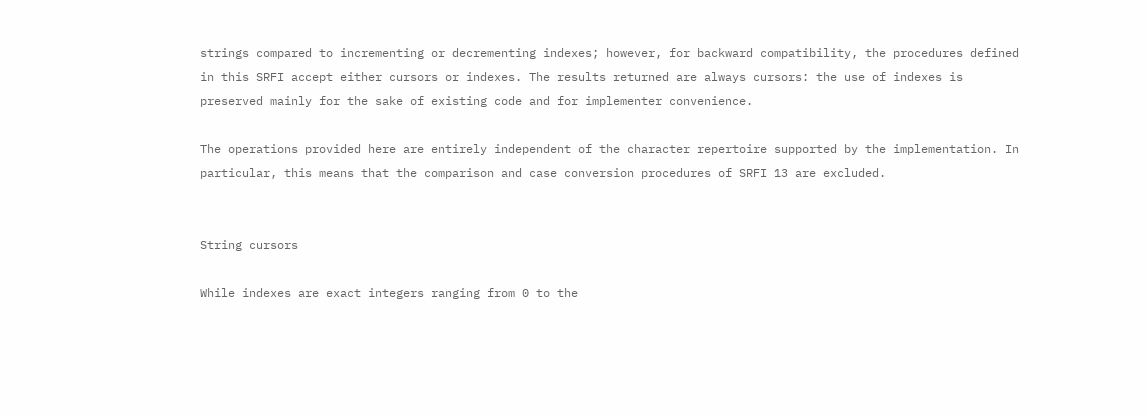strings compared to incrementing or decrementing indexes; however, for backward compatibility, the procedures defined in this SRFI accept either cursors or indexes. The results returned are always cursors: the use of indexes is preserved mainly for the sake of existing code and for implementer convenience.

The operations provided here are entirely independent of the character repertoire supported by the implementation. In particular, this means that the comparison and case conversion procedures of SRFI 13 are excluded.


String cursors

While indexes are exact integers ranging from 0 to the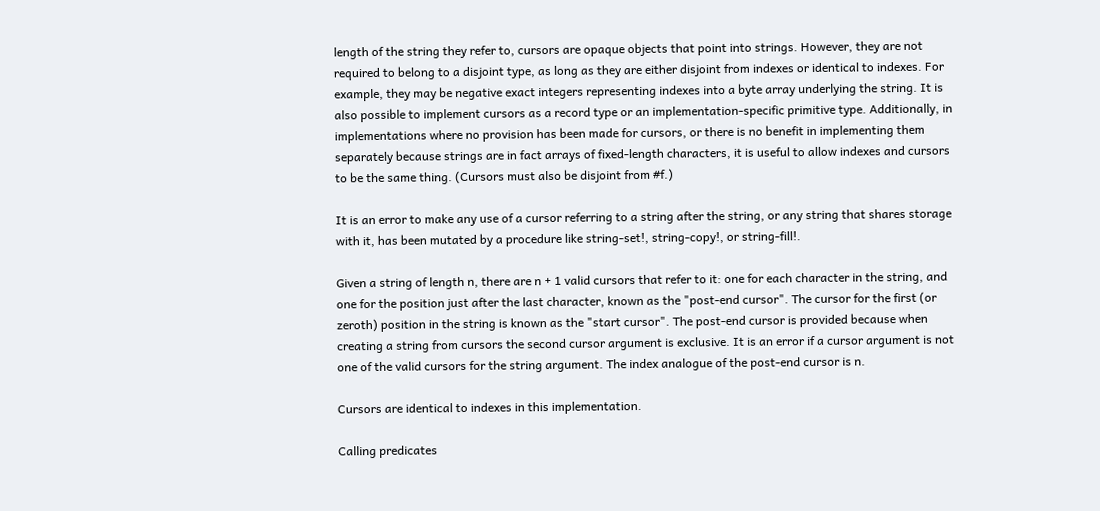length of the string they refer to, cursors are opaque objects that point into strings. However, they are not required to belong to a disjoint type, as long as they are either disjoint from indexes or identical to indexes. For example, they may be negative exact integers representing indexes into a byte array underlying the string. It is also possible to implement cursors as a record type or an implementation-specific primitive type. Additionally, in implementations where no provision has been made for cursors, or there is no benefit in implementing them separately because strings are in fact arrays of fixed-length characters, it is useful to allow indexes and cursors to be the same thing. (Cursors must also be disjoint from #f.)

It is an error to make any use of a cursor referring to a string after the string, or any string that shares storage with it, has been mutated by a procedure like string-set!, string-copy!, or string-fill!.

Given a string of length n, there are n + 1 valid cursors that refer to it: one for each character in the string, and one for the position just after the last character, known as the "post-end cursor". The cursor for the first (or zeroth) position in the string is known as the "start cursor". The post-end cursor is provided because when creating a string from cursors the second cursor argument is exclusive. It is an error if a cursor argument is not one of the valid cursors for the string argument. The index analogue of the post-end cursor is n.

Cursors are identical to indexes in this implementation.

Calling predicates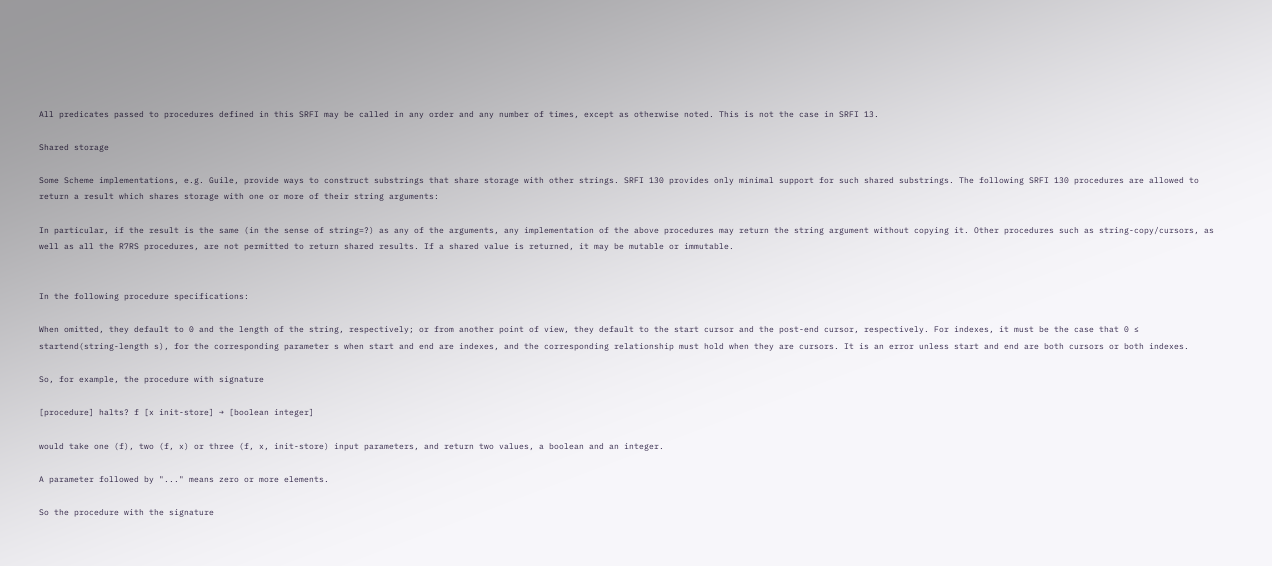All predicates passed to procedures defined in this SRFI may be called in any order and any number of times, except as otherwise noted. This is not the case in SRFI 13.

Shared storage

Some Scheme implementations, e.g. Guile, provide ways to construct substrings that share storage with other strings. SRFI 130 provides only minimal support for such shared substrings. The following SRFI 130 procedures are allowed to return a result which shares storage with one or more of their string arguments:

In particular, if the result is the same (in the sense of string=?) as any of the arguments, any implementation of the above procedures may return the string argument without copying it. Other procedures such as string-copy/cursors, as well as all the R7RS procedures, are not permitted to return shared results. If a shared value is returned, it may be mutable or immutable.


In the following procedure specifications:

When omitted, they default to 0 and the length of the string, respectively; or from another point of view, they default to the start cursor and the post-end cursor, respectively. For indexes, it must be the case that 0 ≤ startend(string-length s), for the corresponding parameter s when start and end are indexes, and the corresponding relationship must hold when they are cursors. It is an error unless start and end are both cursors or both indexes.

So, for example, the procedure with signature

[procedure] halts? f [x init-store] → [boolean integer]

would take one (f), two (f, x) or three (f, x, init-store) input parameters, and return two values, a boolean and an integer.

A parameter followed by "..." means zero or more elements.

So the procedure with the signature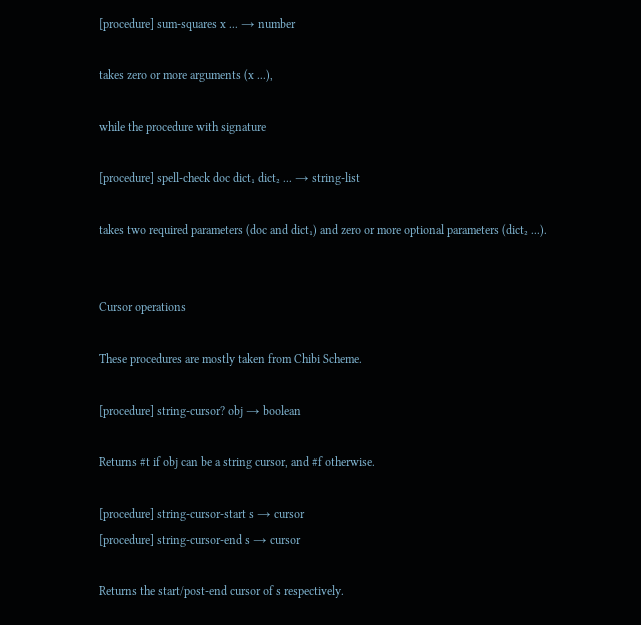[procedure] sum-squares x ... → number

takes zero or more arguments (x ...),

while the procedure with signature

[procedure] spell-check doc dict₁ dict₂ ... → string-list

takes two required parameters (doc and dict₁) and zero or more optional parameters (dict₂ ...).


Cursor operations

These procedures are mostly taken from Chibi Scheme.

[procedure] string-cursor? obj → boolean

Returns #t if obj can be a string cursor, and #f otherwise.

[procedure] string-cursor-start s → cursor
[procedure] string-cursor-end s → cursor

Returns the start/post-end cursor of s respectively.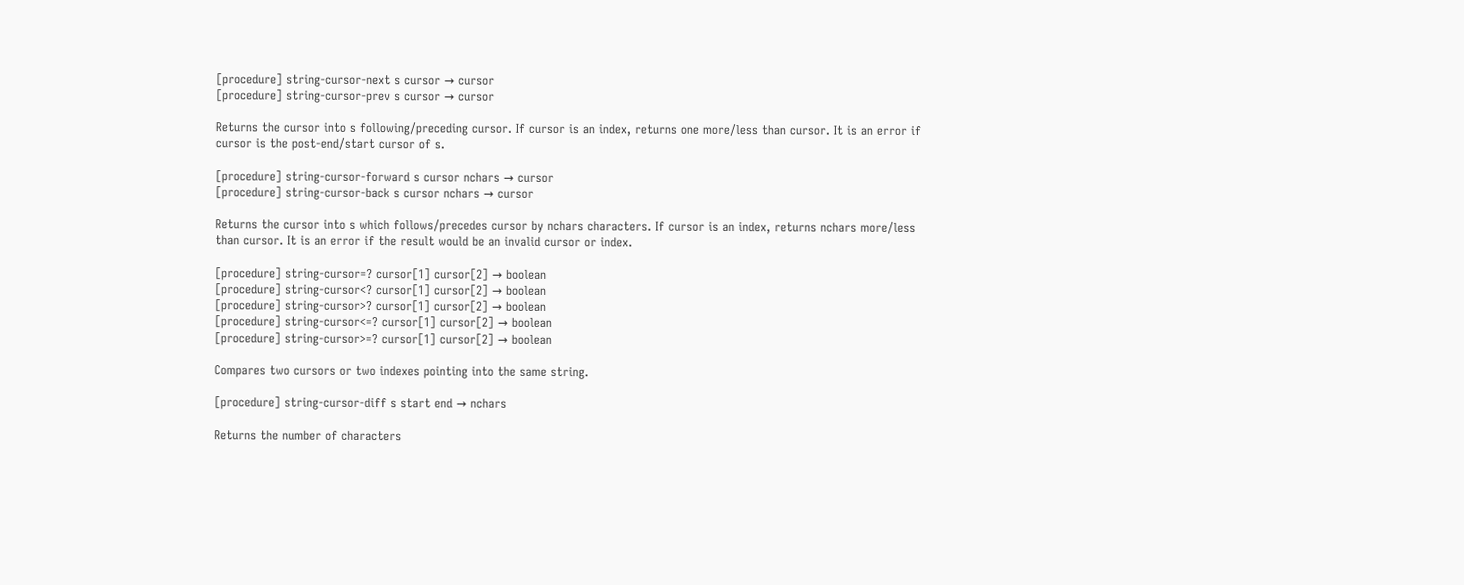[procedure] string-cursor-next s cursor → cursor
[procedure] string-cursor-prev s cursor → cursor

Returns the cursor into s following/preceding cursor. If cursor is an index, returns one more/less than cursor. It is an error if cursor is the post-end/start cursor of s.

[procedure] string-cursor-forward s cursor nchars → cursor
[procedure] string-cursor-back s cursor nchars → cursor

Returns the cursor into s which follows/precedes cursor by nchars characters. If cursor is an index, returns nchars more/less than cursor. It is an error if the result would be an invalid cursor or index.

[procedure] string-cursor=? cursor[1] cursor[2] → boolean
[procedure] string-cursor<? cursor[1] cursor[2] → boolean
[procedure] string-cursor>? cursor[1] cursor[2] → boolean
[procedure] string-cursor<=? cursor[1] cursor[2] → boolean
[procedure] string-cursor>=? cursor[1] cursor[2] → boolean

Compares two cursors or two indexes pointing into the same string.

[procedure] string-cursor-diff s start end → nchars

Returns the number of characters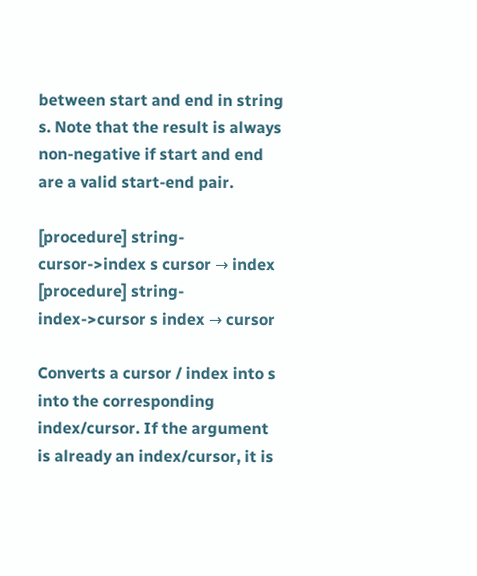between start and end in string s. Note that the result is always non-negative if start and end are a valid start-end pair.

[procedure] string-cursor->index s cursor → index
[procedure] string-index->cursor s index → cursor

Converts a cursor / index into s into the corresponding index/cursor. If the argument is already an index/cursor, it is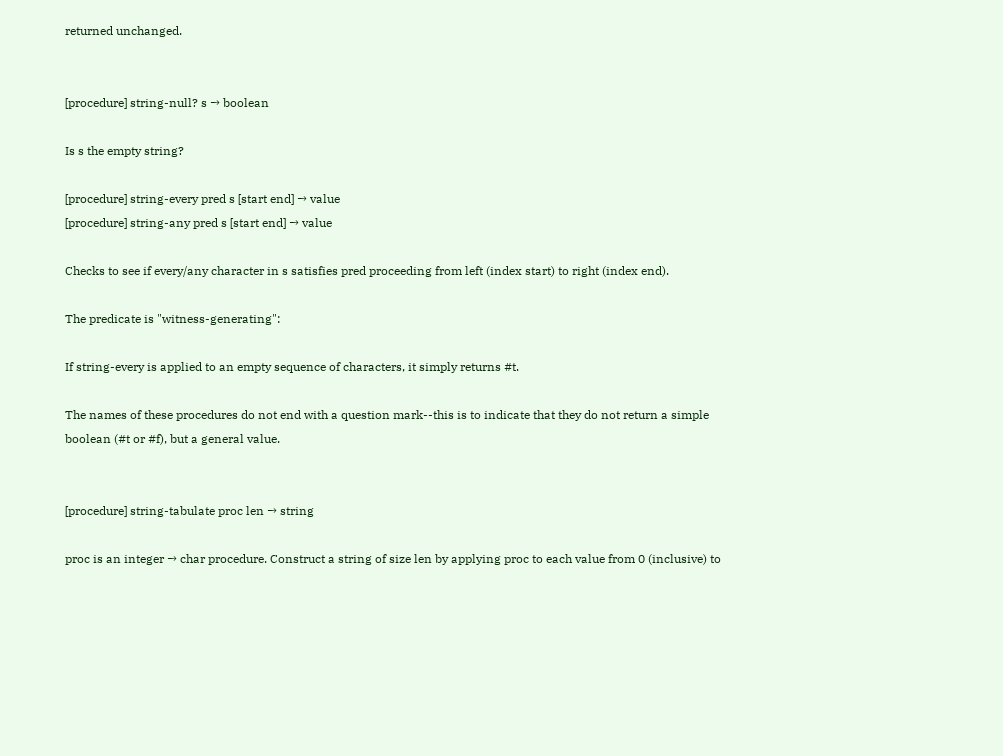returned unchanged.


[procedure] string-null? s → boolean

Is s the empty string?

[procedure] string-every pred s [start end] → value
[procedure] string-any pred s [start end] → value

Checks to see if every/any character in s satisfies pred proceeding from left (index start) to right (index end).

The predicate is "witness-generating":

If string-every is applied to an empty sequence of characters, it simply returns #t.

The names of these procedures do not end with a question mark--this is to indicate that they do not return a simple boolean (#t or #f), but a general value.


[procedure] string-tabulate proc len → string

proc is an integer → char procedure. Construct a string of size len by applying proc to each value from 0 (inclusive) to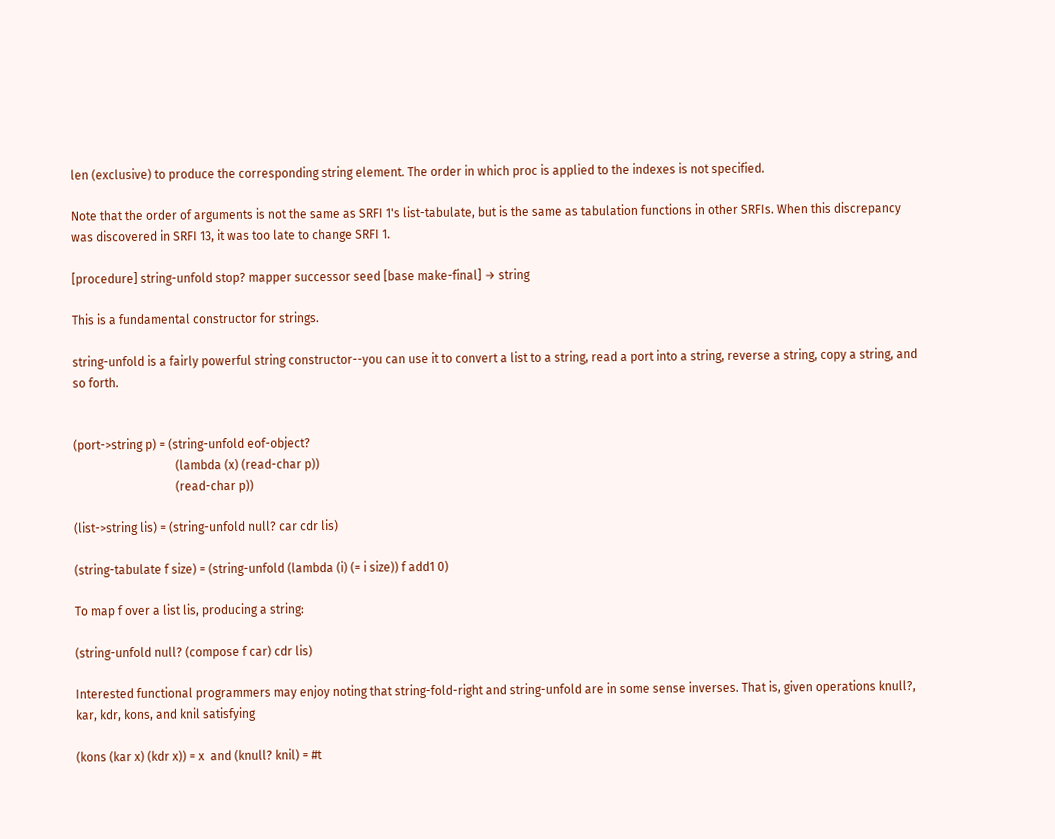len (exclusive) to produce the corresponding string element. The order in which proc is applied to the indexes is not specified.

Note that the order of arguments is not the same as SRFI 1's list-tabulate, but is the same as tabulation functions in other SRFIs. When this discrepancy was discovered in SRFI 13, it was too late to change SRFI 1.

[procedure] string-unfold stop? mapper successor seed [base make-final] → string

This is a fundamental constructor for strings.

string-unfold is a fairly powerful string constructor--you can use it to convert a list to a string, read a port into a string, reverse a string, copy a string, and so forth.


(port->string p) = (string-unfold eof-object?
                                  (lambda (x) (read-char p))
                                  (read-char p))

(list->string lis) = (string-unfold null? car cdr lis)

(string-tabulate f size) = (string-unfold (lambda (i) (= i size)) f add1 0)

To map f over a list lis, producing a string:

(string-unfold null? (compose f car) cdr lis)

Interested functional programmers may enjoy noting that string-fold-right and string-unfold are in some sense inverses. That is, given operations knull?, kar, kdr, kons, and knil satisfying

(kons (kar x) (kdr x)) = x  and (knull? knil) = #t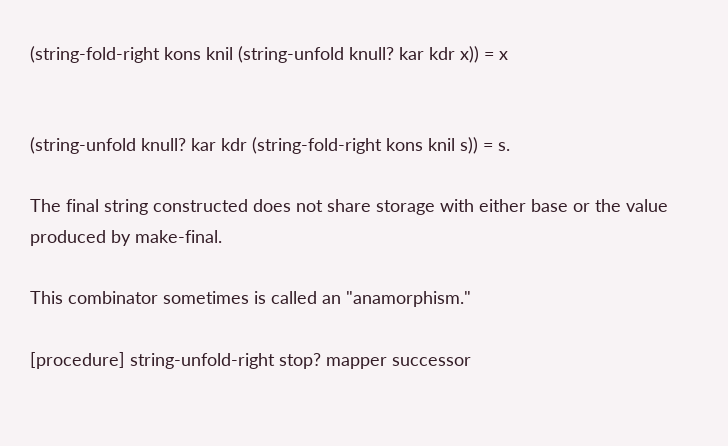(string-fold-right kons knil (string-unfold knull? kar kdr x)) = x


(string-unfold knull? kar kdr (string-fold-right kons knil s)) = s.

The final string constructed does not share storage with either base or the value produced by make-final.

This combinator sometimes is called an "anamorphism."

[procedure] string-unfold-right stop? mapper successor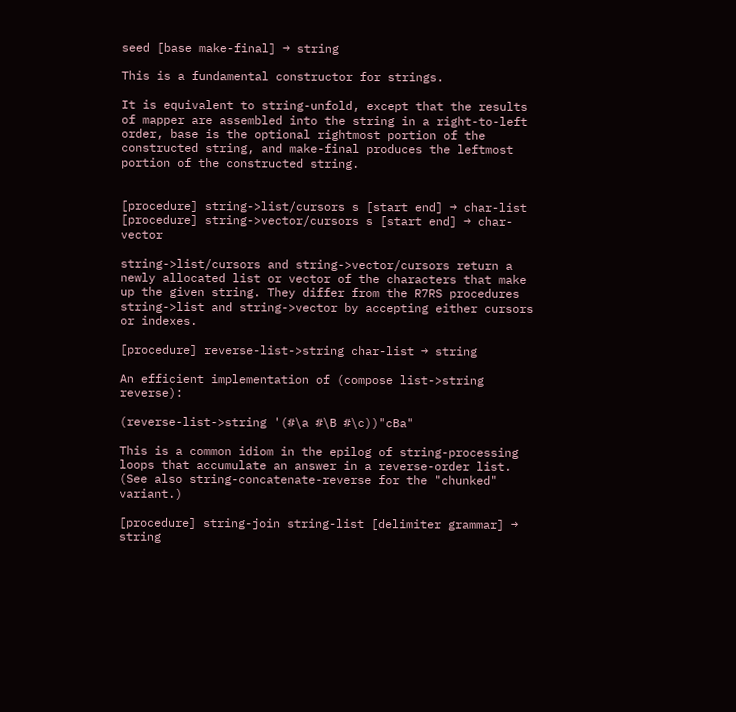seed [base make-final] → string

This is a fundamental constructor for strings.

It is equivalent to string-unfold, except that the results of mapper are assembled into the string in a right-to-left order, base is the optional rightmost portion of the constructed string, and make-final produces the leftmost portion of the constructed string.


[procedure] string->list/cursors s [start end] → char-list
[procedure] string->vector/cursors s [start end] → char-vector

string->list/cursors and string->vector/cursors return a newly allocated list or vector of the characters that make up the given string. They differ from the R7RS procedures string->list and string->vector by accepting either cursors or indexes.

[procedure] reverse-list->string char-list → string

An efficient implementation of (compose list->string reverse):

(reverse-list->string '(#\a #\B #\c))"cBa"

This is a common idiom in the epilog of string-processing loops that accumulate an answer in a reverse-order list. (See also string-concatenate-reverse for the "chunked" variant.)

[procedure] string-join string-list [delimiter grammar] → string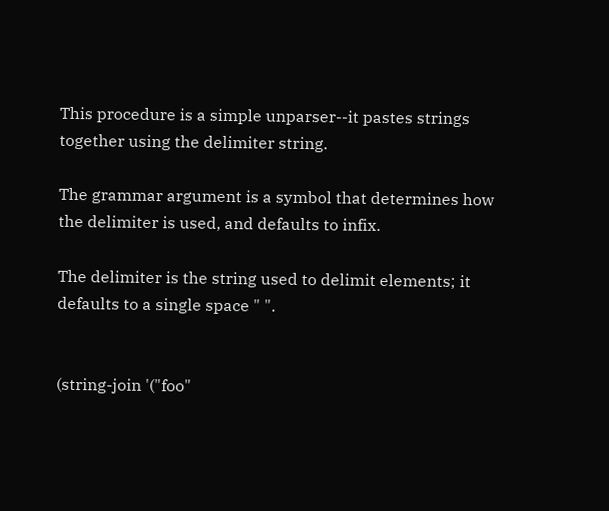This procedure is a simple unparser--it pastes strings together using the delimiter string.

The grammar argument is a symbol that determines how the delimiter is used, and defaults to infix.

The delimiter is the string used to delimit elements; it defaults to a single space " ".


(string-join '("foo"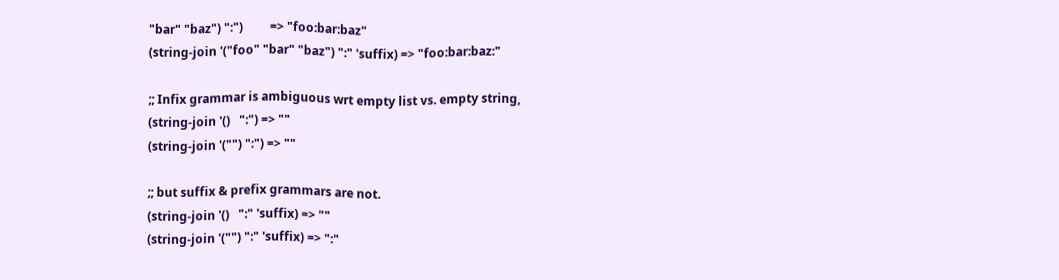"bar" "baz") ":")         => "foo:bar:baz"
(string-join '("foo" "bar" "baz") ":" 'suffix) => "foo:bar:baz:"

;; Infix grammar is ambiguous wrt empty list vs. empty string,
(string-join '()   ":") => ""
(string-join '("") ":") => ""

;; but suffix & prefix grammars are not.
(string-join '()   ":" 'suffix) => ""
(string-join '("") ":" 'suffix) => ":"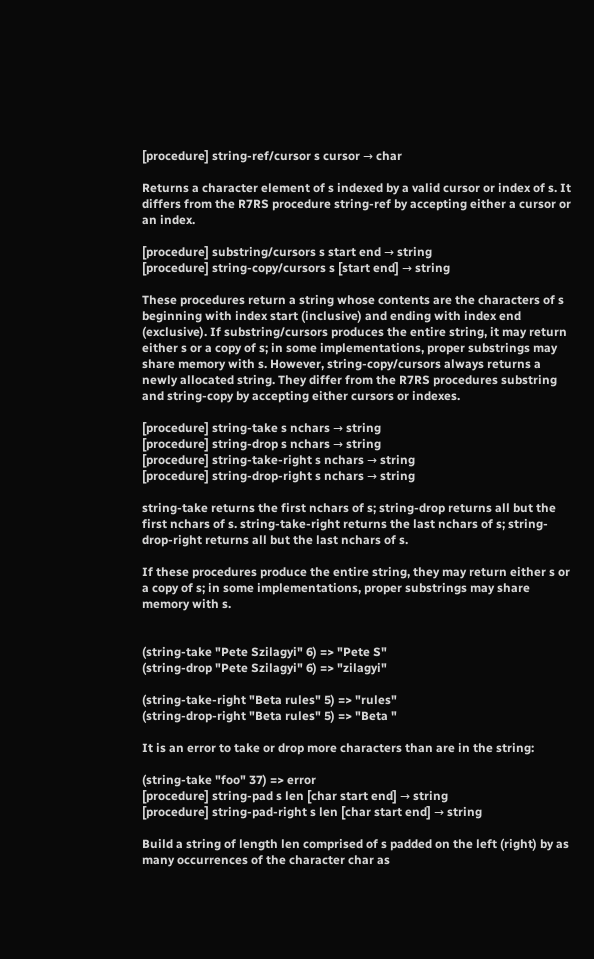[procedure] string-ref/cursor s cursor → char

Returns a character element of s indexed by a valid cursor or index of s. It differs from the R7RS procedure string-ref by accepting either a cursor or an index.

[procedure] substring/cursors s start end → string
[procedure] string-copy/cursors s [start end] → string

These procedures return a string whose contents are the characters of s beginning with index start (inclusive) and ending with index end (exclusive). If substring/cursors produces the entire string, it may return either s or a copy of s; in some implementations, proper substrings may share memory with s. However, string-copy/cursors always returns a newly allocated string. They differ from the R7RS procedures substring and string-copy by accepting either cursors or indexes.

[procedure] string-take s nchars → string
[procedure] string-drop s nchars → string
[procedure] string-take-right s nchars → string
[procedure] string-drop-right s nchars → string

string-take returns the first nchars of s; string-drop returns all but the first nchars of s. string-take-right returns the last nchars of s; string-drop-right returns all but the last nchars of s.

If these procedures produce the entire string, they may return either s or a copy of s; in some implementations, proper substrings may share memory with s.


(string-take "Pete Szilagyi" 6) => "Pete S"
(string-drop "Pete Szilagyi" 6) => "zilagyi"

(string-take-right "Beta rules" 5) => "rules"
(string-drop-right "Beta rules" 5) => "Beta "

It is an error to take or drop more characters than are in the string:

(string-take "foo" 37) => error
[procedure] string-pad s len [char start end] → string
[procedure] string-pad-right s len [char start end] → string

Build a string of length len comprised of s padded on the left (right) by as many occurrences of the character char as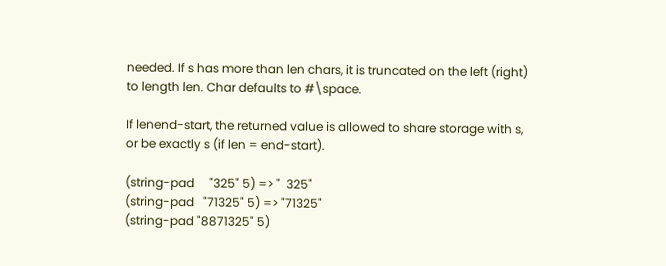needed. If s has more than len chars, it is truncated on the left (right) to length len. Char defaults to #\space.

If lenend-start, the returned value is allowed to share storage with s, or be exactly s (if len = end-start).

(string-pad     "325" 5) => "  325"
(string-pad   "71325" 5) => "71325"
(string-pad "8871325" 5)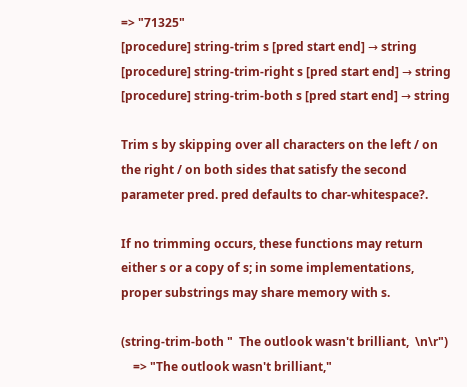=> "71325"
[procedure] string-trim s [pred start end] → string
[procedure] string-trim-right s [pred start end] → string
[procedure] string-trim-both s [pred start end] → string

Trim s by skipping over all characters on the left / on the right / on both sides that satisfy the second parameter pred. pred defaults to char-whitespace?.

If no trimming occurs, these functions may return either s or a copy of s; in some implementations, proper substrings may share memory with s.

(string-trim-both "  The outlook wasn't brilliant,  \n\r")
    => "The outlook wasn't brilliant,"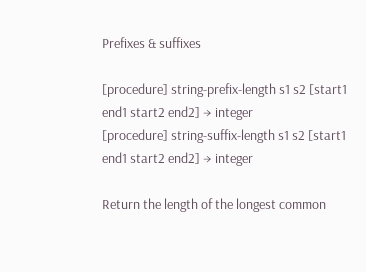Prefixes & suffixes

[procedure] string-prefix-length s1 s2 [start1 end1 start2 end2] → integer
[procedure] string-suffix-length s1 s2 [start1 end1 start2 end2] → integer

Return the length of the longest common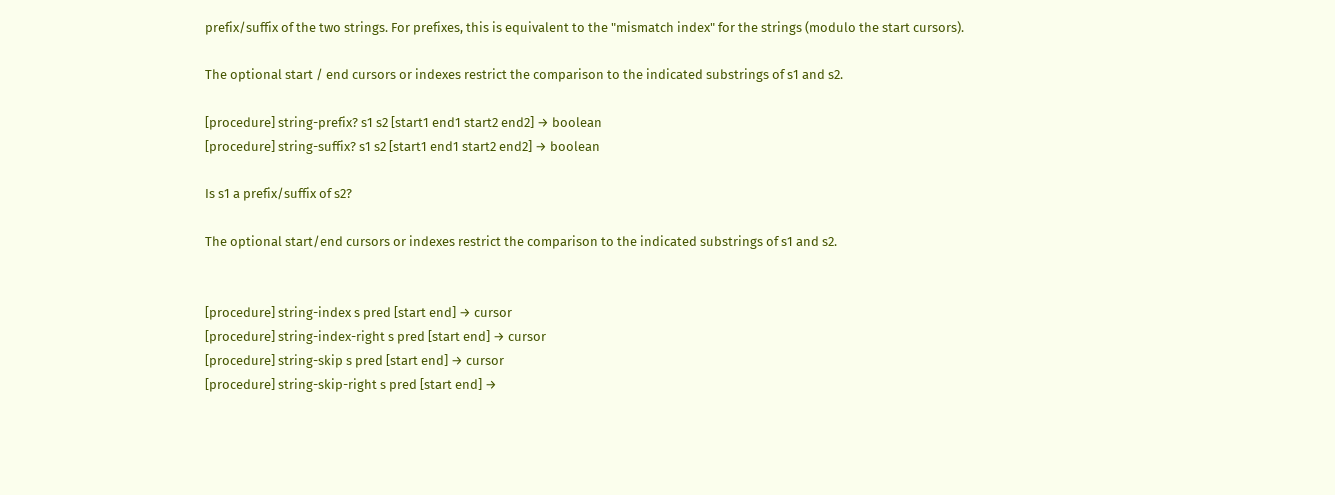prefix/suffix of the two strings. For prefixes, this is equivalent to the "mismatch index" for the strings (modulo the start cursors).

The optional start / end cursors or indexes restrict the comparison to the indicated substrings of s1 and s2.

[procedure] string-prefix? s1 s2 [start1 end1 start2 end2] → boolean
[procedure] string-suffix? s1 s2 [start1 end1 start2 end2] → boolean

Is s1 a prefix/suffix of s2?

The optional start/end cursors or indexes restrict the comparison to the indicated substrings of s1 and s2.


[procedure] string-index s pred [start end] → cursor
[procedure] string-index-right s pred [start end] → cursor
[procedure] string-skip s pred [start end] → cursor
[procedure] string-skip-right s pred [start end] →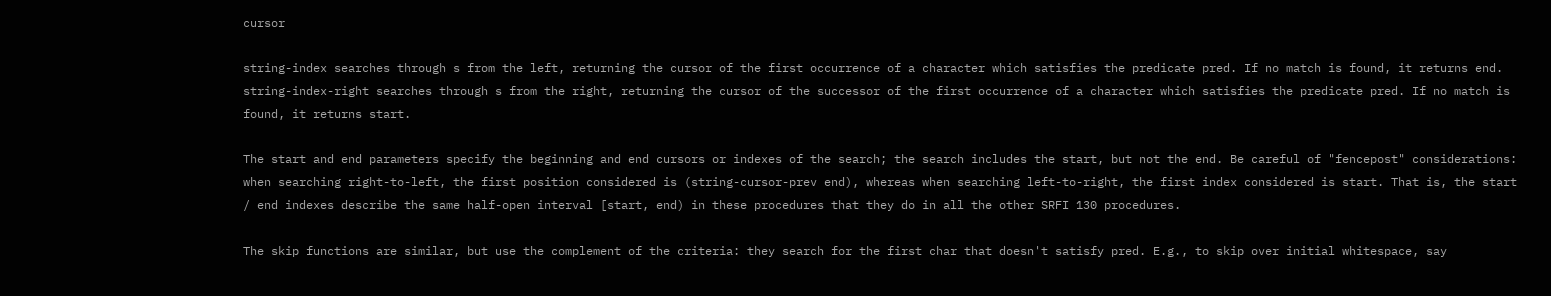cursor

string-index searches through s from the left, returning the cursor of the first occurrence of a character which satisfies the predicate pred. If no match is found, it returns end. string-index-right searches through s from the right, returning the cursor of the successor of the first occurrence of a character which satisfies the predicate pred. If no match is found, it returns start.

The start and end parameters specify the beginning and end cursors or indexes of the search; the search includes the start, but not the end. Be careful of "fencepost" considerations: when searching right-to-left, the first position considered is (string-cursor-prev end), whereas when searching left-to-right, the first index considered is start. That is, the start / end indexes describe the same half-open interval [start, end) in these procedures that they do in all the other SRFI 130 procedures.

The skip functions are similar, but use the complement of the criteria: they search for the first char that doesn't satisfy pred. E.g., to skip over initial whitespace, say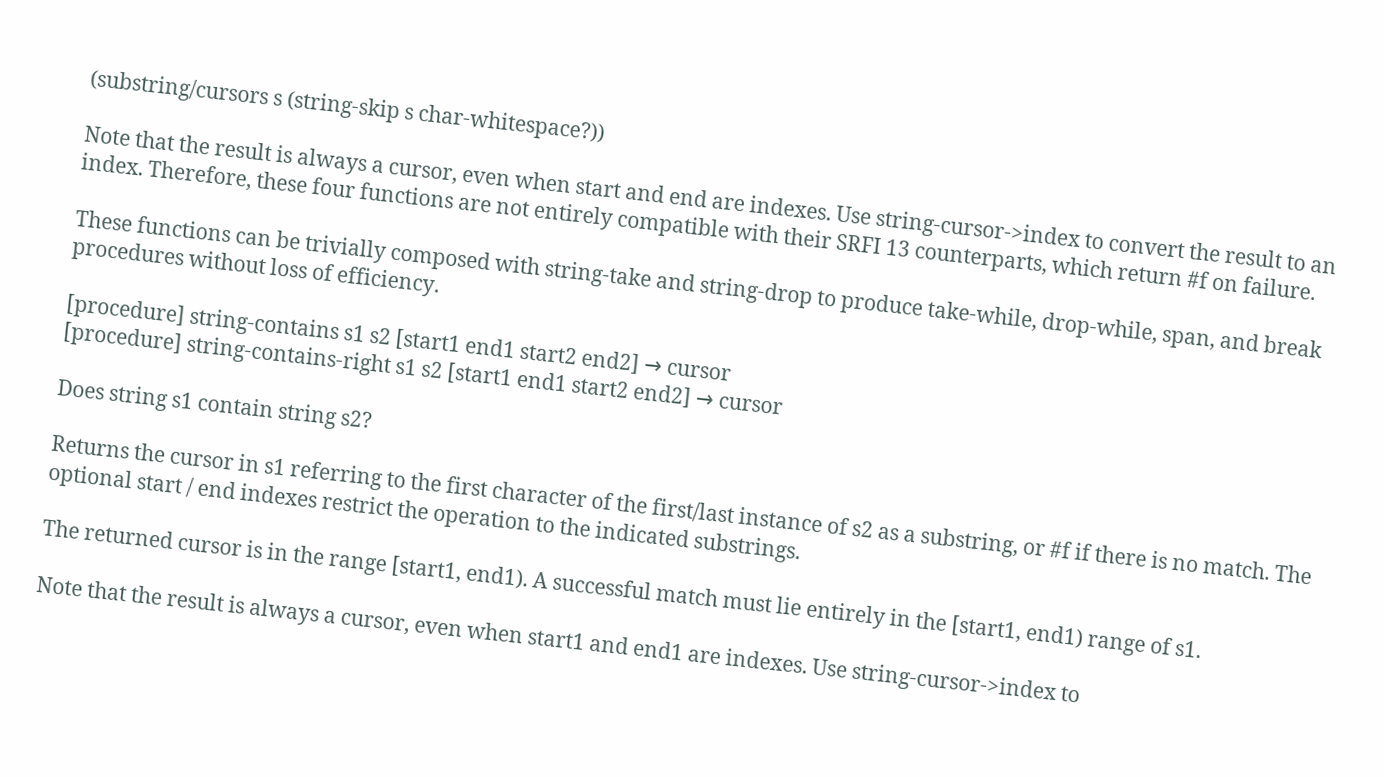(substring/cursors s (string-skip s char-whitespace?))

Note that the result is always a cursor, even when start and end are indexes. Use string-cursor->index to convert the result to an index. Therefore, these four functions are not entirely compatible with their SRFI 13 counterparts, which return #f on failure.

These functions can be trivially composed with string-take and string-drop to produce take-while, drop-while, span, and break procedures without loss of efficiency.

[procedure] string-contains s1 s2 [start1 end1 start2 end2] → cursor
[procedure] string-contains-right s1 s2 [start1 end1 start2 end2] → cursor

Does string s1 contain string s2?

Returns the cursor in s1 referring to the first character of the first/last instance of s2 as a substring, or #f if there is no match. The optional start / end indexes restrict the operation to the indicated substrings.

The returned cursor is in the range [start1, end1). A successful match must lie entirely in the [start1, end1) range of s1.

Note that the result is always a cursor, even when start1 and end1 are indexes. Use string-cursor->index to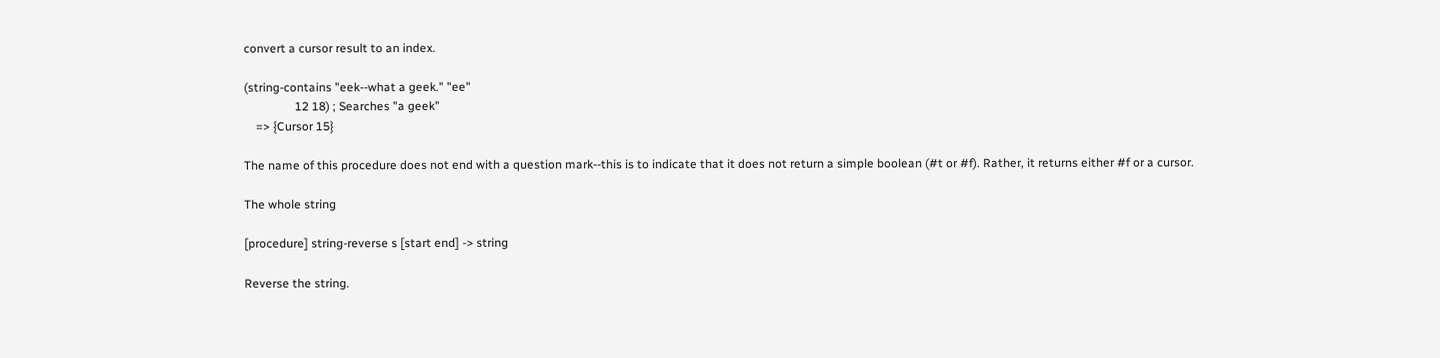convert a cursor result to an index.

(string-contains "eek--what a geek." "ee"
                 12 18) ; Searches "a geek"
    => {Cursor 15}

The name of this procedure does not end with a question mark--this is to indicate that it does not return a simple boolean (#t or #f). Rather, it returns either #f or a cursor.

The whole string

[procedure] string-reverse s [start end] -> string

Reverse the string.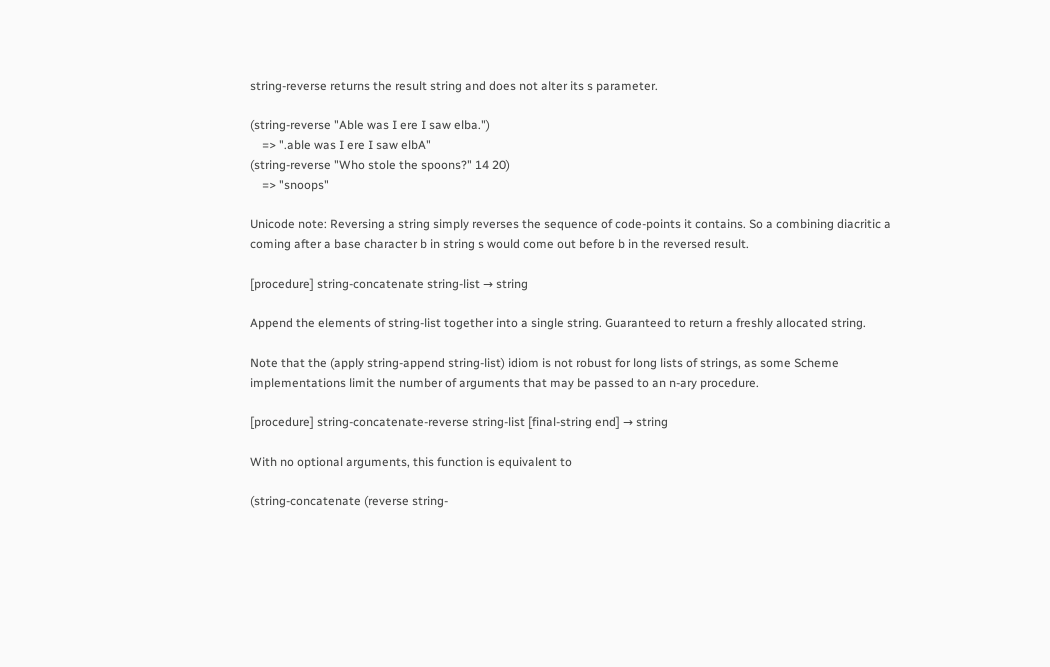string-reverse returns the result string and does not alter its s parameter.

(string-reverse "Able was I ere I saw elba.")
    => ".able was I ere I saw elbA"
(string-reverse "Who stole the spoons?" 14 20)
    => "snoops"

Unicode note: Reversing a string simply reverses the sequence of code-points it contains. So a combining diacritic a coming after a base character b in string s would come out before b in the reversed result.

[procedure] string-concatenate string-list → string

Append the elements of string-list together into a single string. Guaranteed to return a freshly allocated string.

Note that the (apply string-append string-list) idiom is not robust for long lists of strings, as some Scheme implementations limit the number of arguments that may be passed to an n-ary procedure.

[procedure] string-concatenate-reverse string-list [final-string end] → string

With no optional arguments, this function is equivalent to

(string-concatenate (reverse string-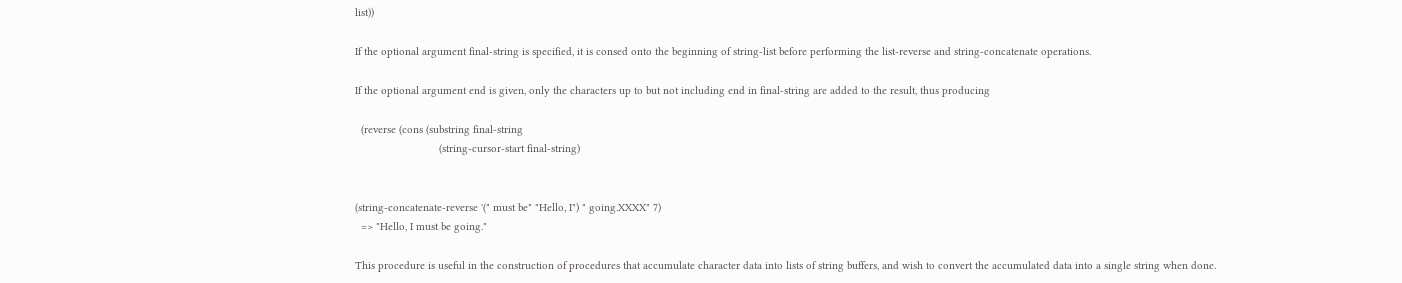list))

If the optional argument final-string is specified, it is consed onto the beginning of string-list before performing the list-reverse and string-concatenate operations.

If the optional argument end is given, only the characters up to but not including end in final-string are added to the result, thus producing

  (reverse (cons (substring final-string
                            (string-cursor-start final-string)


(string-concatenate-reverse '(" must be" "Hello, I") " going.XXXX" 7)
  => "Hello, I must be going."

This procedure is useful in the construction of procedures that accumulate character data into lists of string buffers, and wish to convert the accumulated data into a single string when done.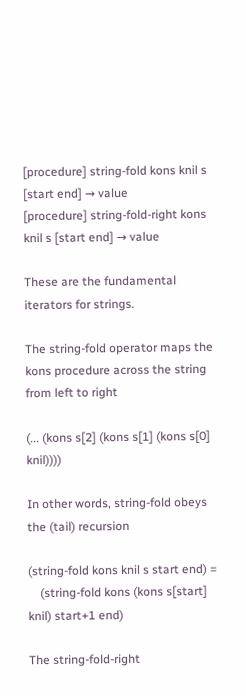[procedure] string-fold kons knil s [start end] → value
[procedure] string-fold-right kons knil s [start end] → value

These are the fundamental iterators for strings.

The string-fold operator maps the kons procedure across the string from left to right

(... (kons s[2] (kons s[1] (kons s[0] knil))))

In other words, string-fold obeys the (tail) recursion

(string-fold kons knil s start end) =
    (string-fold kons (kons s[start] knil) start+1 end)

The string-fold-right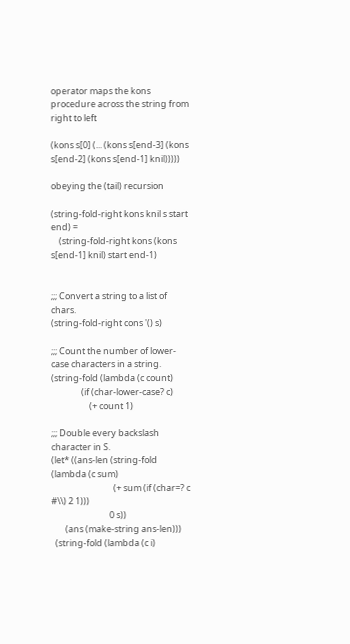operator maps the kons procedure across the string from right to left

(kons s[0] (... (kons s[end-3] (kons s[end-2] (kons s[end-1] knil)))))

obeying the (tail) recursion

(string-fold-right kons knil s start end) =
    (string-fold-right kons (kons s[end-1] knil) start end-1)


;;; Convert a string to a list of chars.
(string-fold-right cons '() s)

;;; Count the number of lower-case characters in a string.
(string-fold (lambda (c count)
               (if (char-lower-case? c)
                   (+ count 1)

;;; Double every backslash character in S.
(let* ((ans-len (string-fold (lambda (c sum)
                               (+ sum (if (char=? c #\\) 2 1)))
                             0 s))
       (ans (make-string ans-len)))
  (string-fold (lambda (c i)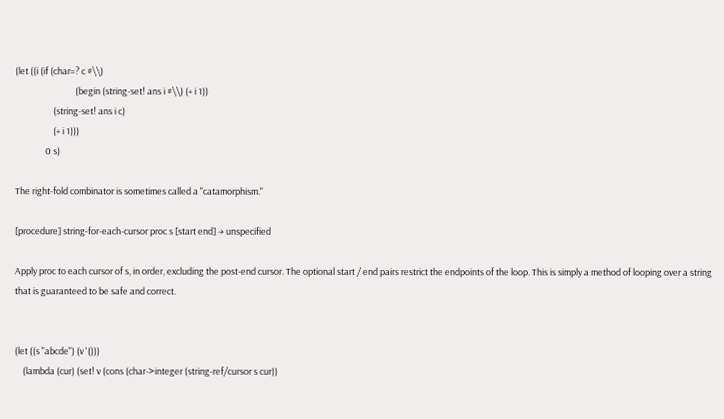(let ((i (if (char=? c #\\)
                              (begin (string-set! ans i #\\) (+ i 1))
                   (string-set! ans i c)
                   (+ i 1)))
               0 s)

The right-fold combinator is sometimes called a "catamorphism."

[procedure] string-for-each-cursor proc s [start end] → unspecified

Apply proc to each cursor of s, in order, excluding the post-end cursor. The optional start / end pairs restrict the endpoints of the loop. This is simply a method of looping over a string that is guaranteed to be safe and correct.


(let ((s "abcde") (v '()))
    (lambda (cur) (set! v (cons (char->integer (string-ref/cursor s cur))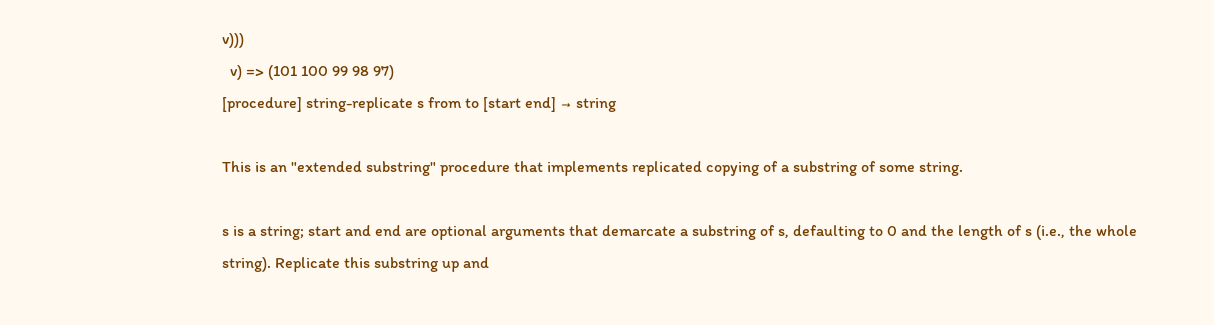v)))
  v) => (101 100 99 98 97)
[procedure] string-replicate s from to [start end] → string

This is an "extended substring" procedure that implements replicated copying of a substring of some string.

s is a string; start and end are optional arguments that demarcate a substring of s, defaulting to 0 and the length of s (i.e., the whole string). Replicate this substring up and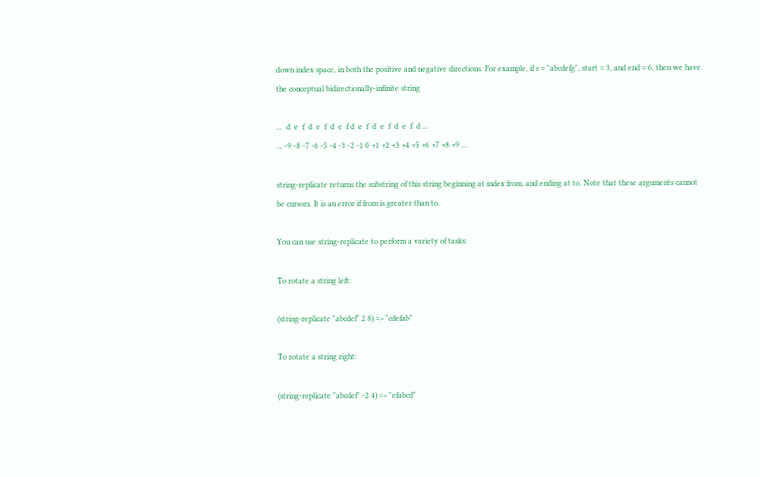down index space, in both the positive and negative directions. For example, if s = "abcdefg", start = 3, and end = 6, then we have the conceptual bidirectionally-infinite string

...  d  e  f  d  e  f  d  e  f d  e  f  d  e  f  d  e  f  d ...
... -9 -8 -7 -6 -5 -4 -3 -2 -1 0 +1 +2 +3 +4 +5 +6 +7 +8 +9 ...

string-replicate returns the substring of this string beginning at index from, and ending at to. Note that these arguments cannot be cursors. It is an error if from is greater than to.

You can use string-replicate to perform a variety of tasks:

To rotate a string left:

(string-replicate "abcdef" 2 8) => "cdefab"

To rotate a string right:

(string-replicate "abcdef" -2 4) => "efabcd"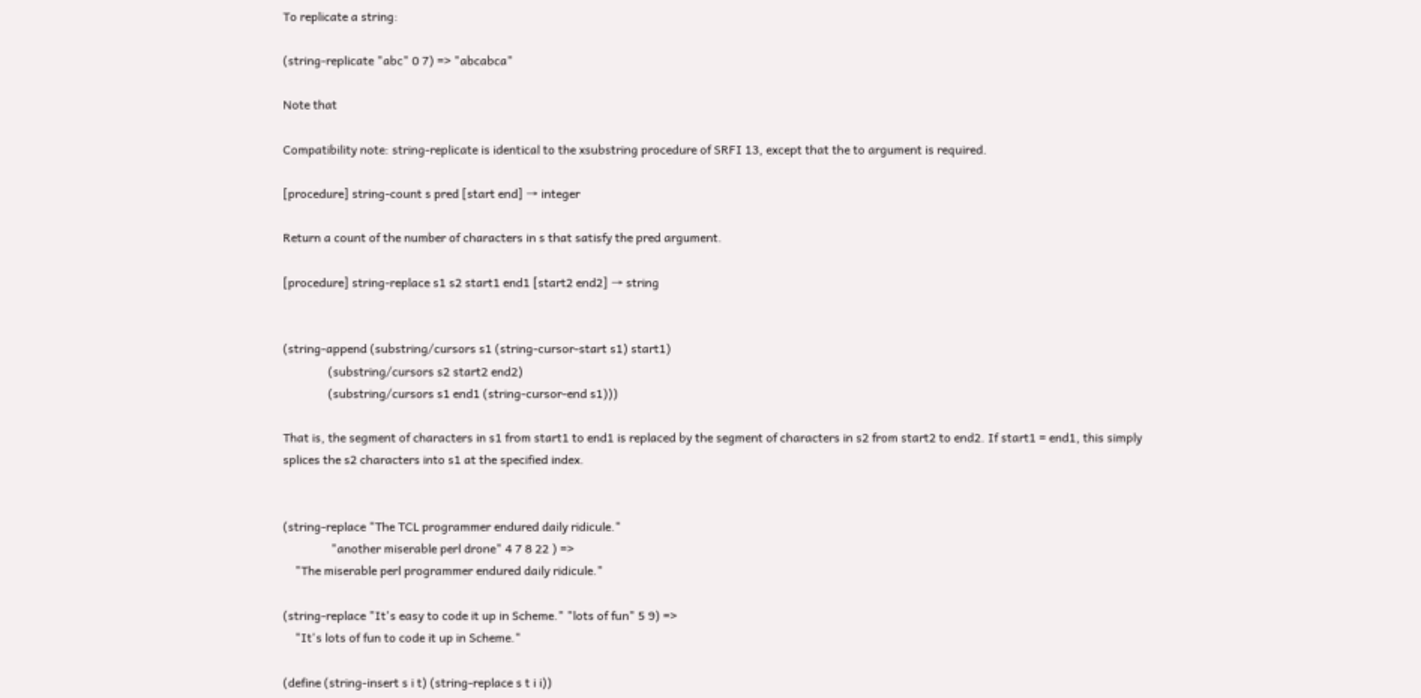To replicate a string:

(string-replicate "abc" 0 7) => "abcabca"

Note that

Compatibility note: string-replicate is identical to the xsubstring procedure of SRFI 13, except that the to argument is required.

[procedure] string-count s pred [start end] → integer

Return a count of the number of characters in s that satisfy the pred argument.

[procedure] string-replace s1 s2 start1 end1 [start2 end2] → string


(string-append (substring/cursors s1 (string-cursor-start s1) start1)
               (substring/cursors s2 start2 end2)
               (substring/cursors s1 end1 (string-cursor-end s1)))

That is, the segment of characters in s1 from start1 to end1 is replaced by the segment of characters in s2 from start2 to end2. If start1 = end1, this simply splices the s2 characters into s1 at the specified index.


(string-replace "The TCL programmer endured daily ridicule."
                "another miserable perl drone" 4 7 8 22 ) =>
    "The miserable perl programmer endured daily ridicule."

(string-replace "It's easy to code it up in Scheme." "lots of fun" 5 9) =>
    "It's lots of fun to code it up in Scheme."

(define (string-insert s i t) (string-replace s t i i))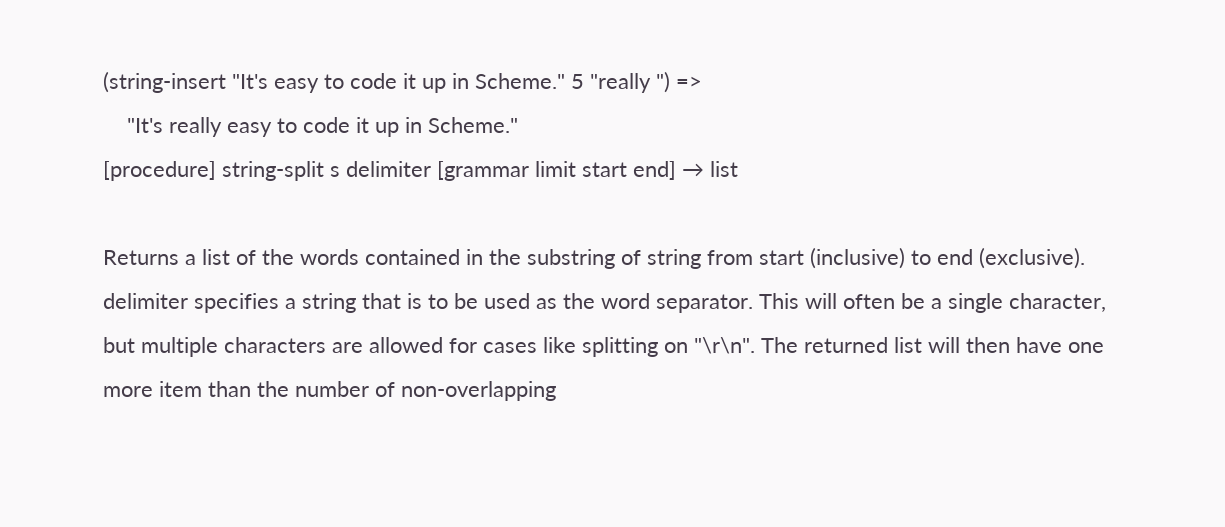(string-insert "It's easy to code it up in Scheme." 5 "really ") =>
    "It's really easy to code it up in Scheme."
[procedure] string-split s delimiter [grammar limit start end] → list

Returns a list of the words contained in the substring of string from start (inclusive) to end (exclusive). delimiter specifies a string that is to be used as the word separator. This will often be a single character, but multiple characters are allowed for cases like splitting on "\r\n". The returned list will then have one more item than the number of non-overlapping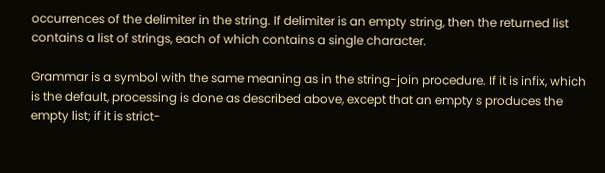occurrences of the delimiter in the string. If delimiter is an empty string, then the returned list contains a list of strings, each of which contains a single character.

Grammar is a symbol with the same meaning as in the string-join procedure. If it is infix, which is the default, processing is done as described above, except that an empty s produces the empty list; if it is strict-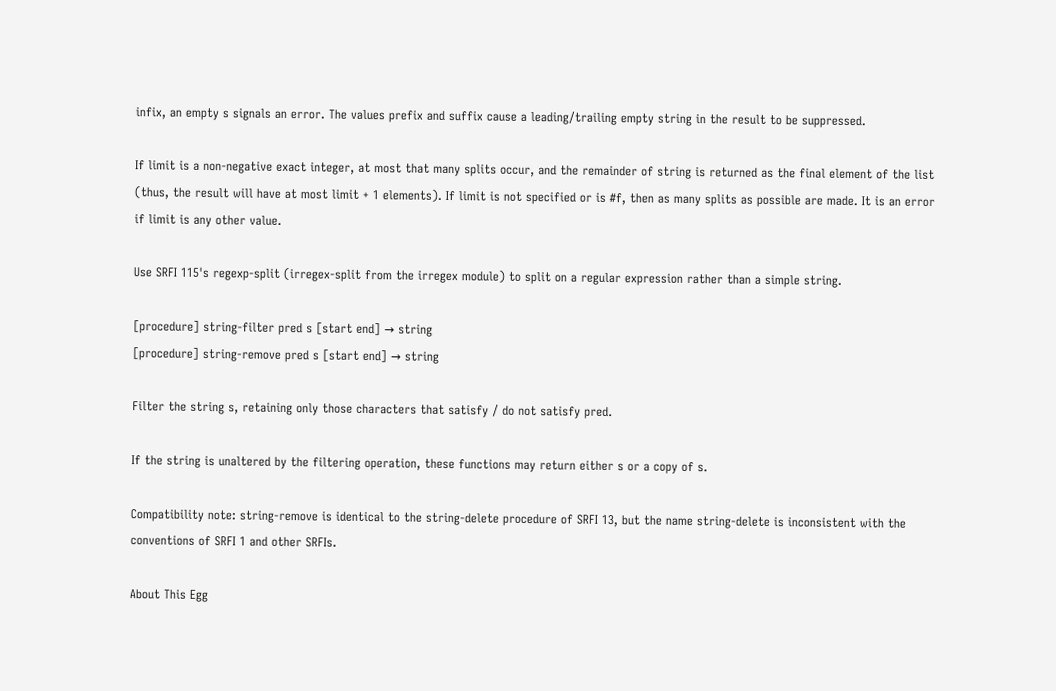infix, an empty s signals an error. The values prefix and suffix cause a leading/trailing empty string in the result to be suppressed.

If limit is a non-negative exact integer, at most that many splits occur, and the remainder of string is returned as the final element of the list (thus, the result will have at most limit + 1 elements). If limit is not specified or is #f, then as many splits as possible are made. It is an error if limit is any other value.

Use SRFI 115's regexp-split (irregex-split from the irregex module) to split on a regular expression rather than a simple string.

[procedure] string-filter pred s [start end] → string
[procedure] string-remove pred s [start end] → string

Filter the string s, retaining only those characters that satisfy / do not satisfy pred.

If the string is unaltered by the filtering operation, these functions may return either s or a copy of s.

Compatibility note: string-remove is identical to the string-delete procedure of SRFI 13, but the name string-delete is inconsistent with the conventions of SRFI 1 and other SRFIs.

About This Egg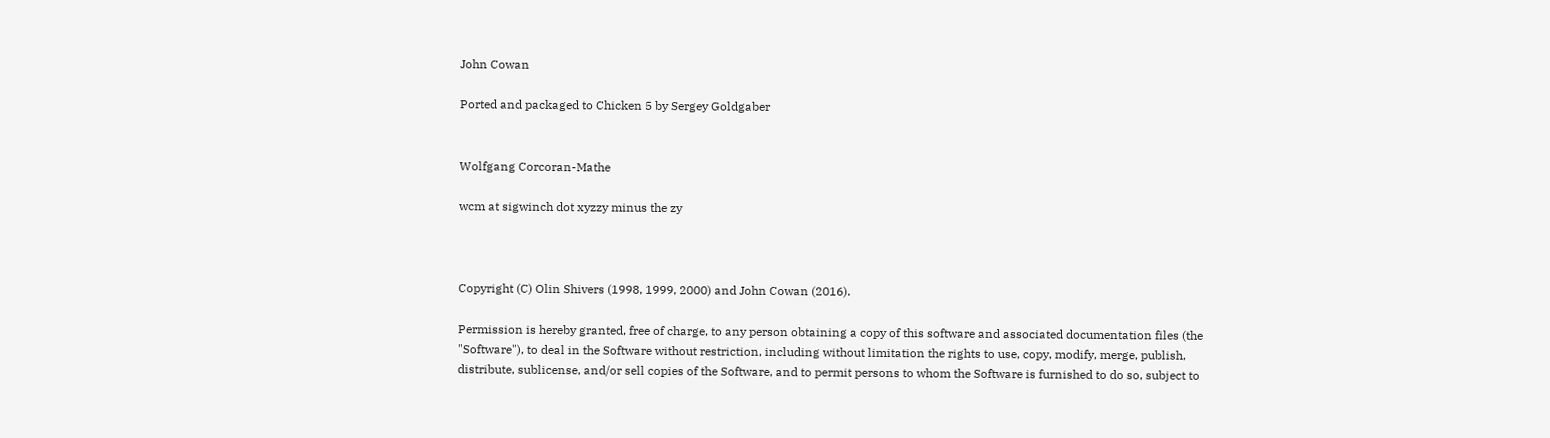John Cowan

Ported and packaged to Chicken 5 by Sergey Goldgaber


Wolfgang Corcoran-Mathe

wcm at sigwinch dot xyzzy minus the zy



Copyright (C) Olin Shivers (1998, 1999, 2000) and John Cowan (2016).

Permission is hereby granted, free of charge, to any person obtaining a copy of this software and associated documentation files (the "Software"), to deal in the Software without restriction, including without limitation the rights to use, copy, modify, merge, publish, distribute, sublicense, and/or sell copies of the Software, and to permit persons to whom the Software is furnished to do so, subject to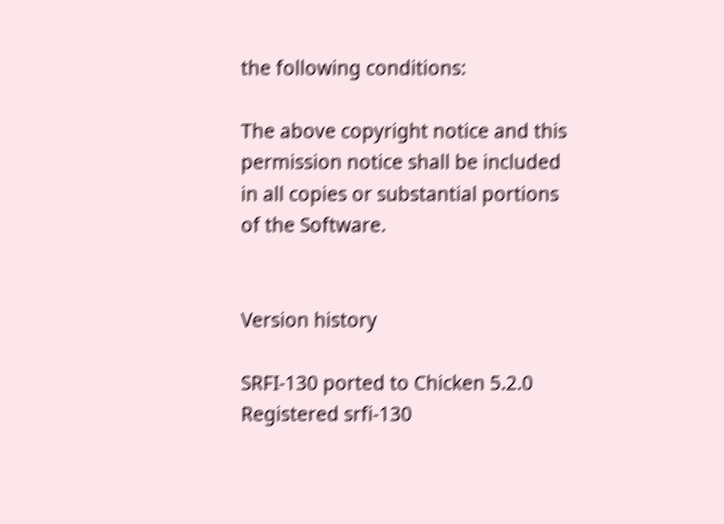the following conditions:

The above copyright notice and this permission notice shall be included in all copies or substantial portions of the Software.


Version history

SRFI-130 ported to Chicken 5.2.0
Registered srfi-130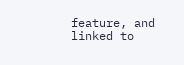feature, and linked to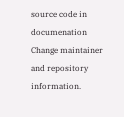source code in documenation
Change maintainer and repository information.